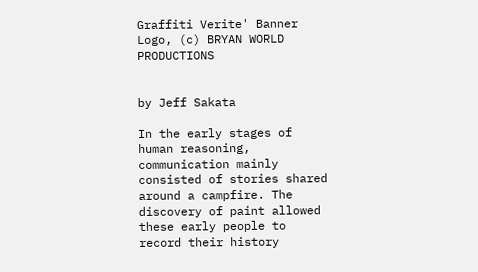Graffiti Verite' Banner Logo, (c) BRYAN WORLD PRODUCTIONS


by Jeff Sakata

In the early stages of human reasoning, communication mainly consisted of stories shared around a campfire. The discovery of paint allowed these early people to record their history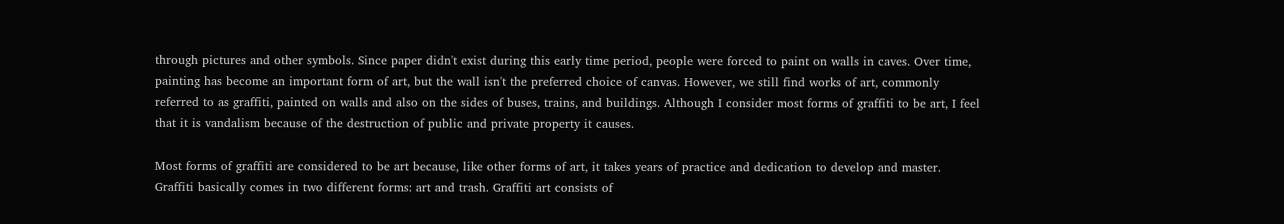through pictures and other symbols. Since paper didn't exist during this early time period, people were forced to paint on walls in caves. Over time, painting has become an important form of art, but the wall isn't the preferred choice of canvas. However, we still find works of art, commonly referred to as graffiti, painted on walls and also on the sides of buses, trains, and buildings. Although I consider most forms of graffiti to be art, I feel that it is vandalism because of the destruction of public and private property it causes.

Most forms of graffiti are considered to be art because, like other forms of art, it takes years of practice and dedication to develop and master. Graffiti basically comes in two different forms: art and trash. Graffiti art consists of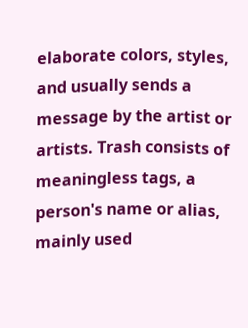elaborate colors, styles, and usually sends a message by the artist or artists. Trash consists of meaningless tags, a person's name or alias, mainly used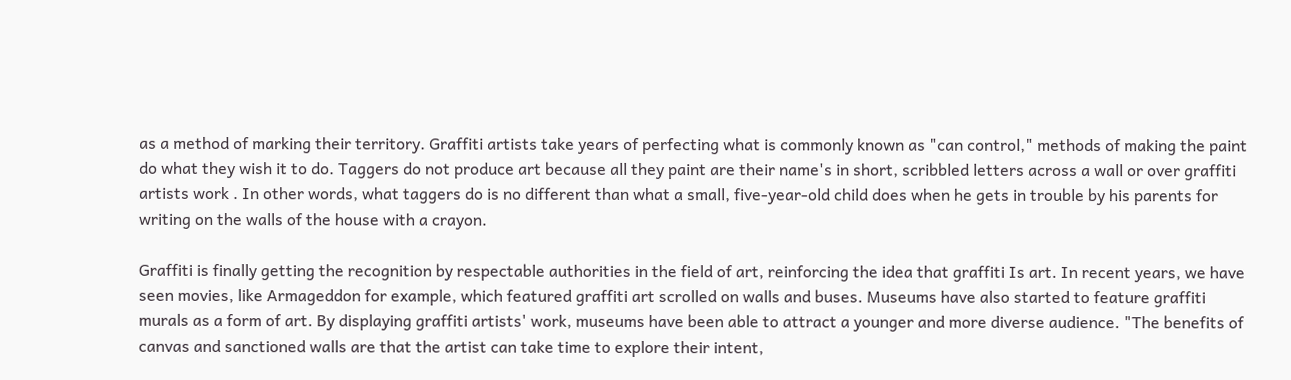as a method of marking their territory. Graffiti artists take years of perfecting what is commonly known as "can control," methods of making the paint do what they wish it to do. Taggers do not produce art because all they paint are their name's in short, scribbled letters across a wall or over graffiti artists work . In other words, what taggers do is no different than what a small, five-year-old child does when he gets in trouble by his parents for writing on the walls of the house with a crayon.

Graffiti is finally getting the recognition by respectable authorities in the field of art, reinforcing the idea that graffiti Is art. In recent years, we have seen movies, like Armageddon for example, which featured graffiti art scrolled on walls and buses. Museums have also started to feature graffiti murals as a form of art. By displaying graffiti artists' work, museums have been able to attract a younger and more diverse audience. "The benefits of canvas and sanctioned walls are that the artist can take time to explore their intent,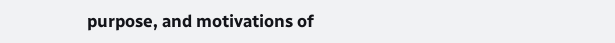purpose, and motivations of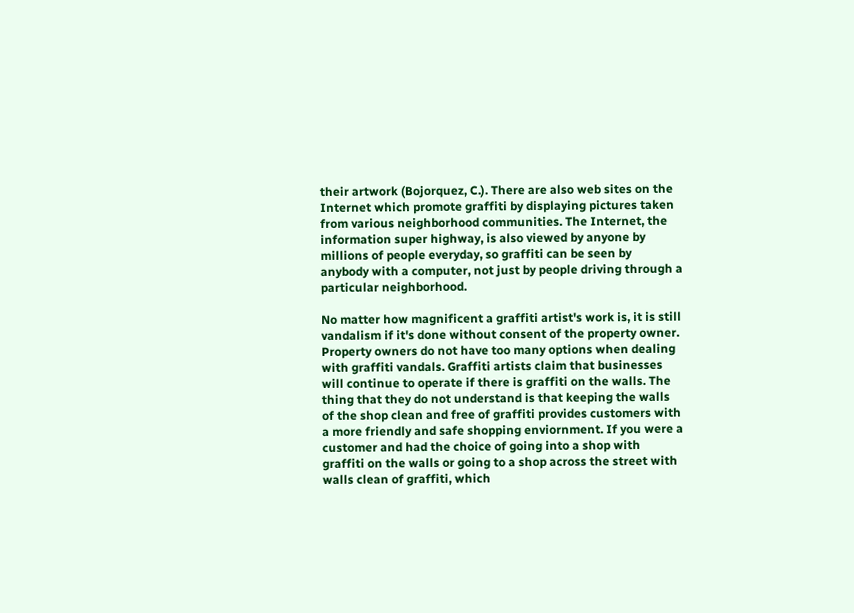their artwork (Bojorquez, C.). There are also web sites on the Internet which promote graffiti by displaying pictures taken from various neighborhood communities. The Internet, the information super highway, is also viewed by anyone by millions of people everyday, so graffiti can be seen by  anybody with a computer, not just by people driving through a particular neighborhood.

No matter how magnificent a graffiti artist's work is, it is still vandalism if it's done without consent of the property owner. Property owners do not have too many options when dealing with graffiti vandals. Graffiti artists claim that businesses will continue to operate if there is graffiti on the walls. The thing that they do not understand is that keeping the walls of the shop clean and free of graffiti provides customers with a more friendly and safe shopping enviornment. If you were a customer and had the choice of going into a shop with graffiti on the walls or going to a shop across the street with walls clean of graffiti, which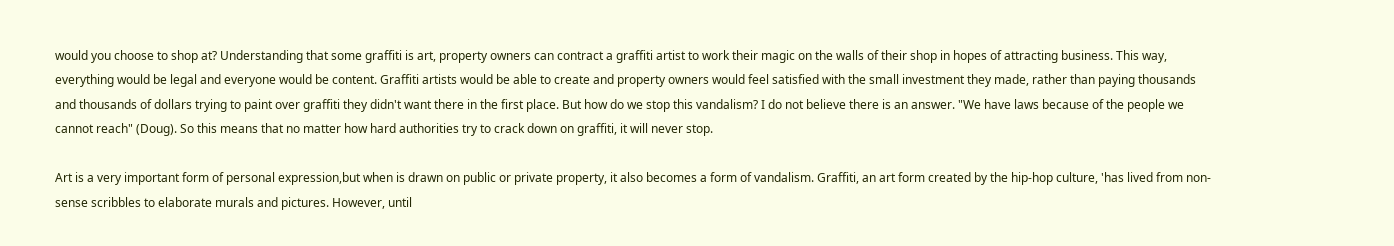would you choose to shop at? Understanding that some graffiti is art, property owners can contract a graffiti artist to work their magic on the walls of their shop in hopes of attracting business. This way, everything would be legal and everyone would be content. Graffiti artists would be able to create and property owners would feel satisfied with the small investment they made, rather than paying thousands and thousands of dollars trying to paint over graffiti they didn't want there in the first place. But how do we stop this vandalism? I do not believe there is an answer. "We have laws because of the people we cannot reach" (Doug). So this means that no matter how hard authorities try to crack down on graffiti, it will never stop.

Art is a very important form of personal expression,but when is drawn on public or private property, it also becomes a form of vandalism. Graffiti, an art form created by the hip-hop culture, 'has lived from non-sense scribbles to elaborate murals and pictures. However, until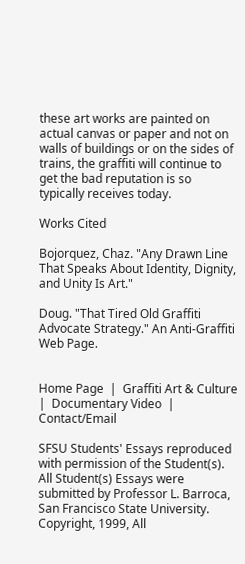these art works are painted on actual canvas or paper and not on walls of buildings or on the sides of trains, the graffiti will continue to get the bad reputation is so typically receives today.

Works Cited

Bojorquez, Chaz. "Any Drawn Line That Speaks About Identity, Dignity, and Unity Is Art."

Doug. "That Tired Old Graffiti Advocate Strategy." An Anti-Graffiti Web Page.


Home Page  |  Graffiti Art & Culture  |  Documentary Video  |  Contact/Email

SFSU Students' Essays reproduced with permission of the Student(s).
All Student(s) Essays were submitted by Professor L. Barroca, San Francisco State University.
Copyright, 1999, All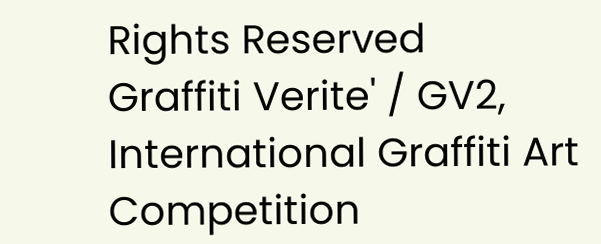Rights Reserved
Graffiti Verite' / GV2, International Graffiti Art Competition